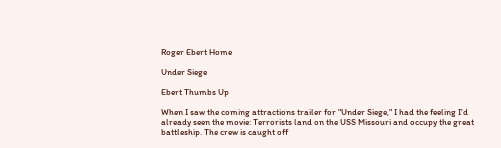Roger Ebert Home

Under Siege

Ebert Thumbs Up

When I saw the coming attractions trailer for "Under Siege," I had the feeling I'd already seen the movie: Terrorists land on the USS Missouri and occupy the great battleship. The crew is caught off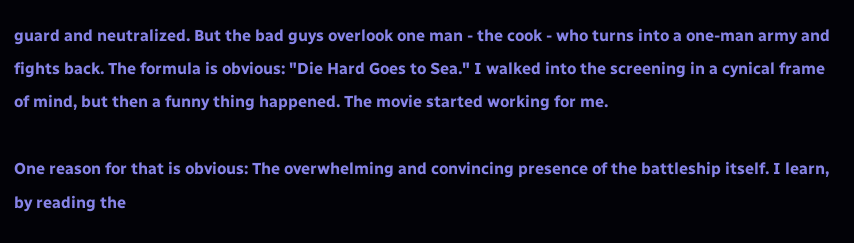guard and neutralized. But the bad guys overlook one man - the cook - who turns into a one-man army and fights back. The formula is obvious: "Die Hard Goes to Sea." I walked into the screening in a cynical frame of mind, but then a funny thing happened. The movie started working for me.

One reason for that is obvious: The overwhelming and convincing presence of the battleship itself. I learn, by reading the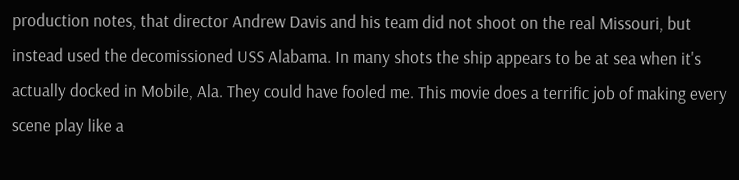production notes, that director Andrew Davis and his team did not shoot on the real Missouri, but instead used the decomissioned USS Alabama. In many shots the ship appears to be at sea when it's actually docked in Mobile, Ala. They could have fooled me. This movie does a terrific job of making every scene play like a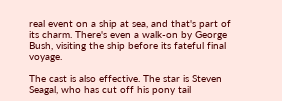real event on a ship at sea, and that's part of its charm. There's even a walk-on by George Bush, visiting the ship before its fateful final voyage.

The cast is also effective. The star is Steven Seagal, who has cut off his pony tail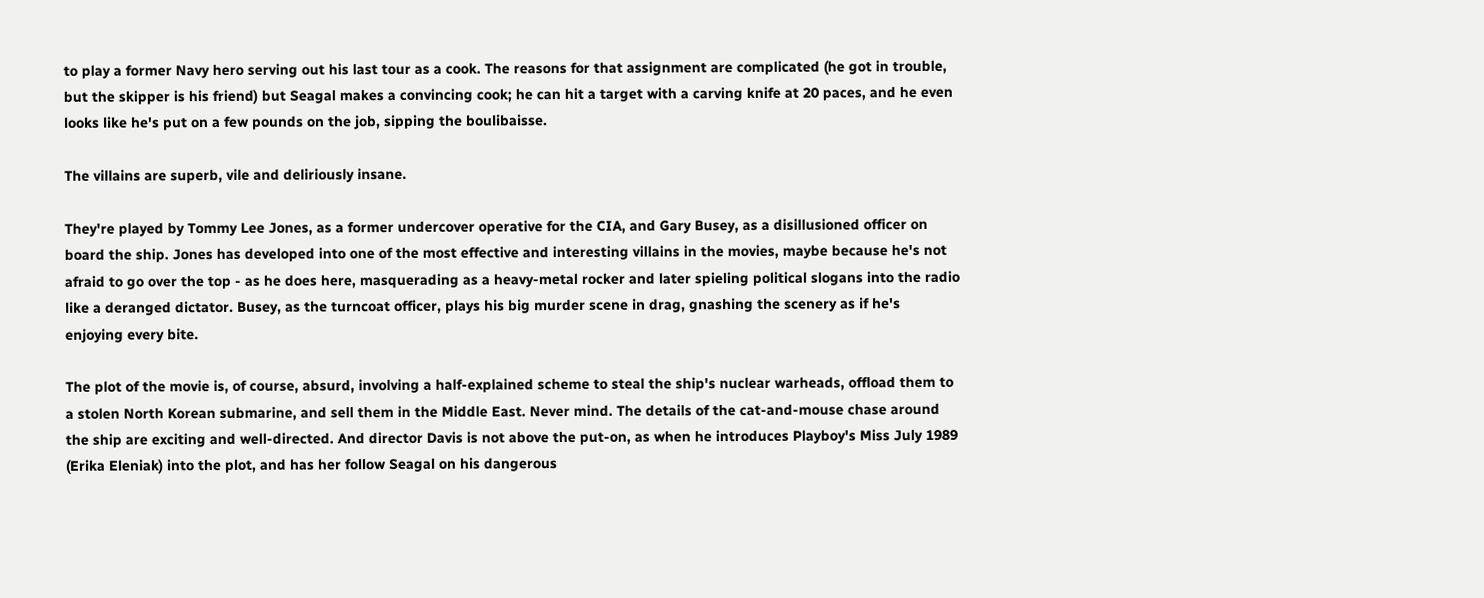to play a former Navy hero serving out his last tour as a cook. The reasons for that assignment are complicated (he got in trouble, but the skipper is his friend) but Seagal makes a convincing cook; he can hit a target with a carving knife at 20 paces, and he even looks like he's put on a few pounds on the job, sipping the boulibaisse.

The villains are superb, vile and deliriously insane.

They're played by Tommy Lee Jones, as a former undercover operative for the CIA, and Gary Busey, as a disillusioned officer on board the ship. Jones has developed into one of the most effective and interesting villains in the movies, maybe because he's not afraid to go over the top - as he does here, masquerading as a heavy-metal rocker and later spieling political slogans into the radio like a deranged dictator. Busey, as the turncoat officer, plays his big murder scene in drag, gnashing the scenery as if he's enjoying every bite.

The plot of the movie is, of course, absurd, involving a half-explained scheme to steal the ship's nuclear warheads, offload them to a stolen North Korean submarine, and sell them in the Middle East. Never mind. The details of the cat-and-mouse chase around the ship are exciting and well-directed. And director Davis is not above the put-on, as when he introduces Playboy's Miss July 1989 (Erika Eleniak) into the plot, and has her follow Seagal on his dangerous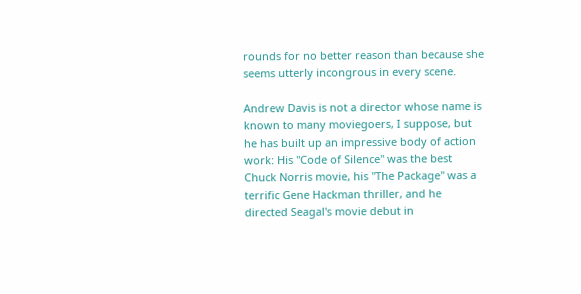rounds for no better reason than because she seems utterly incongrous in every scene.

Andrew Davis is not a director whose name is known to many moviegoers, I suppose, but he has built up an impressive body of action work: His "Code of Silence" was the best Chuck Norris movie, his "The Package" was a terrific Gene Hackman thriller, and he directed Seagal's movie debut in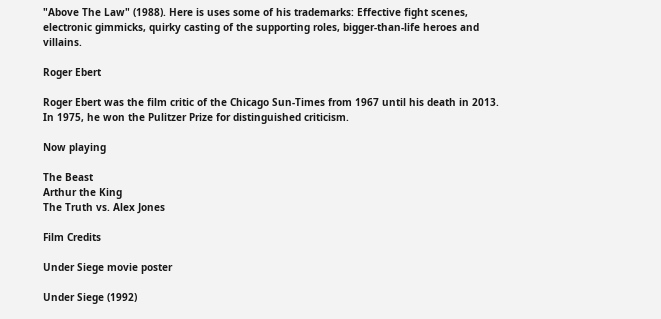"Above The Law" (1988). Here is uses some of his trademarks: Effective fight scenes, electronic gimmicks, quirky casting of the supporting roles, bigger-than-life heroes and villains.

Roger Ebert

Roger Ebert was the film critic of the Chicago Sun-Times from 1967 until his death in 2013. In 1975, he won the Pulitzer Prize for distinguished criticism.

Now playing

The Beast
Arthur the King
The Truth vs. Alex Jones

Film Credits

Under Siege movie poster

Under Siege (1992)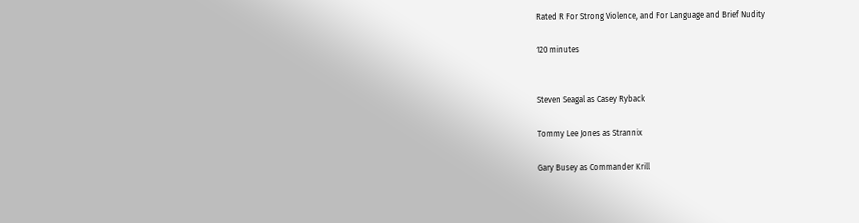Rated R For Strong Violence, and For Language and Brief Nudity

120 minutes


Steven Seagal as Casey Ryback

Tommy Lee Jones as Strannix

Gary Busey as Commander Krill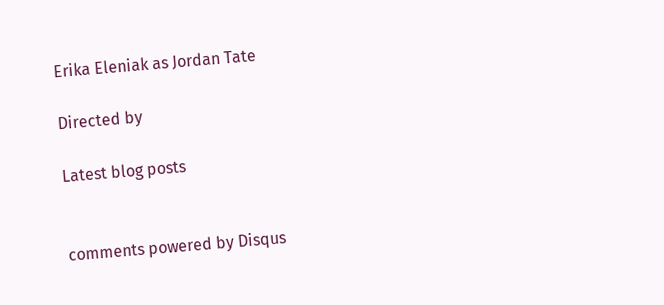Erika Eleniak as Jordan Tate

Directed by

Latest blog posts


comments powered by Disqus